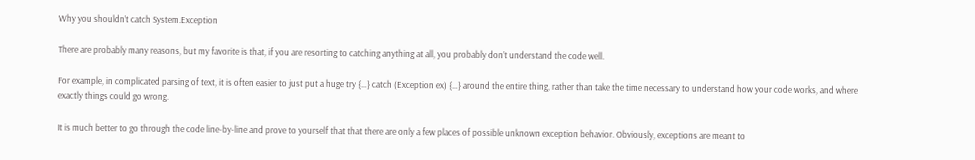Why you shouldn’t catch System.Exception

There are probably many reasons, but my favorite is that, if you are resorting to catching anything at all, you probably don’t understand the code well.

For example, in complicated parsing of text, it is often easier to just put a huge try {…} catch (Exception ex) {…} around the entire thing, rather than take the time necessary to understand how your code works, and where exactly things could go wrong.

It is much better to go through the code line-by-line and prove to yourself that that there are only a few places of possible unknown exception behavior. Obviously, exceptions are meant to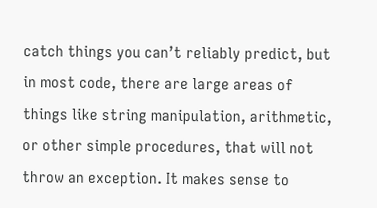catch things you can’t reliably predict, but in most code, there are large areas of things like string manipulation, arithmetic, or other simple procedures, that will not throw an exception. It makes sense to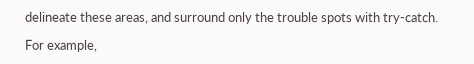delineate these areas, and surround only the trouble spots with try-catch.

For example,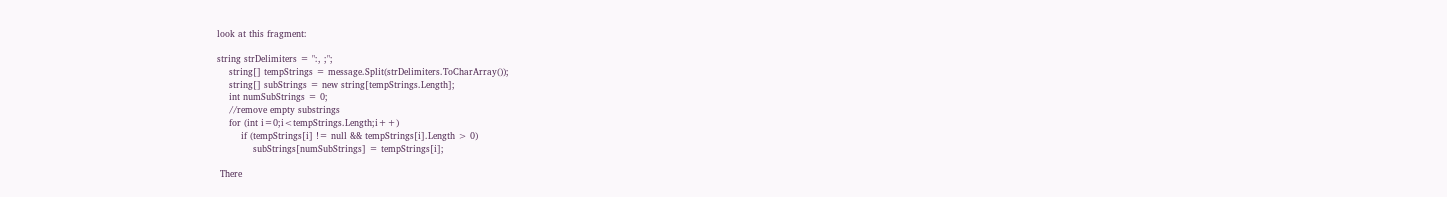look at this fragment:

string strDelimiters = ":, ;";
    string[] tempStrings = message.Split(strDelimiters.ToCharArray());
    string[] subStrings = new string[tempStrings.Length];
    int numSubStrings = 0;
    //remove empty substrings
    for (int i=0;i<tempStrings.Length;i++)
        if (tempStrings[i] != null && tempStrings[i].Length > 0)
            subStrings[numSubStrings] = tempStrings[i];

 There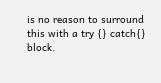is no reason to surround this with a try {} catch{} block.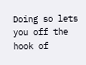Doing so lets you off the hook of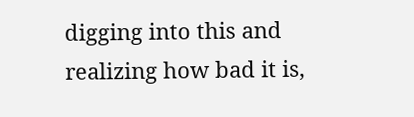digging into this and realizing how bad it is,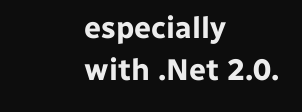especially with .Net 2.0.